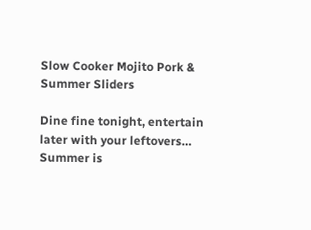Slow Cooker Mojito Pork & Summer Sliders

Dine fine tonight, entertain later with your leftovers…   Summer is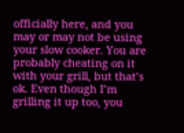officially here, and you may or may not be using your slow cooker. You are probably cheating on it with your grill, but that’s ok. Even though I’m grilling it up too, you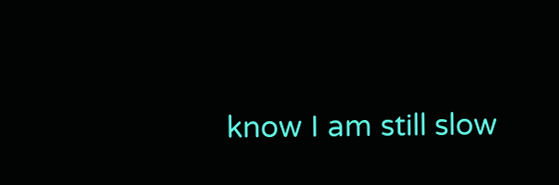know I am still slow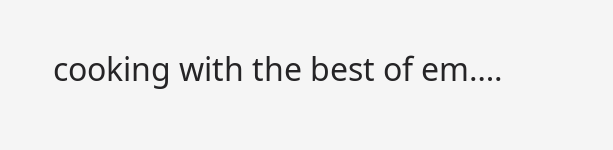cooking with the best of em….